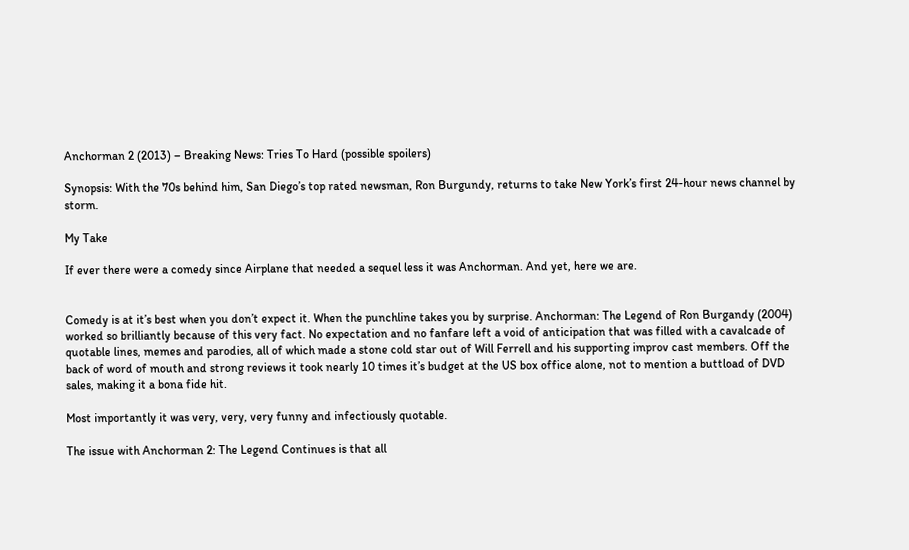Anchorman 2 (2013) – Breaking News: Tries To Hard (possible spoilers)

Synopsis: With the 70s behind him, San Diego’s top rated newsman, Ron Burgundy, returns to take New York’s first 24-hour news channel by storm.

My Take

If ever there were a comedy since Airplane that needed a sequel less it was Anchorman. And yet, here we are.


Comedy is at it’s best when you don’t expect it. When the punchline takes you by surprise. Anchorman: The Legend of Ron Burgandy (2004) worked so brilliantly because of this very fact. No expectation and no fanfare left a void of anticipation that was filled with a cavalcade of quotable lines, memes and parodies, all of which made a stone cold star out of Will Ferrell and his supporting improv cast members. Off the back of word of mouth and strong reviews it took nearly 10 times it’s budget at the US box office alone, not to mention a buttload of DVD sales, making it a bona fide hit.

Most importantly it was very, very, very funny and infectiously quotable.

The issue with Anchorman 2: The Legend Continues is that all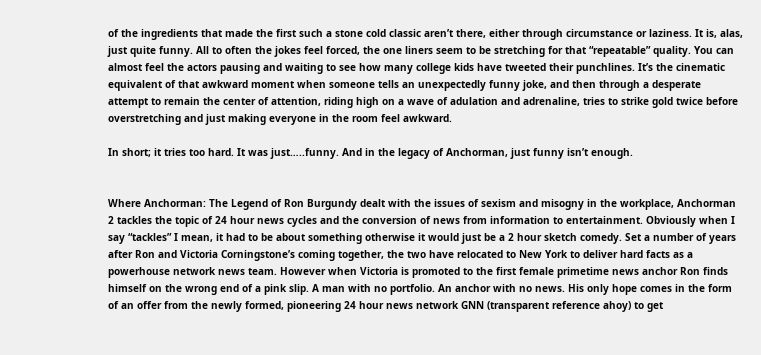of the ingredients that made the first such a stone cold classic aren’t there, either through circumstance or laziness. It is, alas, just quite funny. All to often the jokes feel forced, the one liners seem to be stretching for that “repeatable” quality. You can almost feel the actors pausing and waiting to see how many college kids have tweeted their punchlines. It’s the cinematic equivalent of that awkward moment when someone tells an unexpectedly funny joke, and then through a desperate attempt to remain the center of attention, riding high on a wave of adulation and adrenaline, tries to strike gold twice before overstretching and just making everyone in the room feel awkward.

In short; it tries too hard. It was just…..funny. And in the legacy of Anchorman, just funny isn’t enough.


Where Anchorman: The Legend of Ron Burgundy dealt with the issues of sexism and misogny in the workplace, Anchorman 2 tackles the topic of 24 hour news cycles and the conversion of news from information to entertainment. Obviously when I say “tackles” I mean, it had to be about something otherwise it would just be a 2 hour sketch comedy. Set a number of years after Ron and Victoria Corningstone’s coming together, the two have relocated to New York to deliver hard facts as a powerhouse network news team. However when Victoria is promoted to the first female primetime news anchor Ron finds himself on the wrong end of a pink slip. A man with no portfolio. An anchor with no news. His only hope comes in the form of an offer from the newly formed, pioneering 24 hour news network GNN (transparent reference ahoy) to get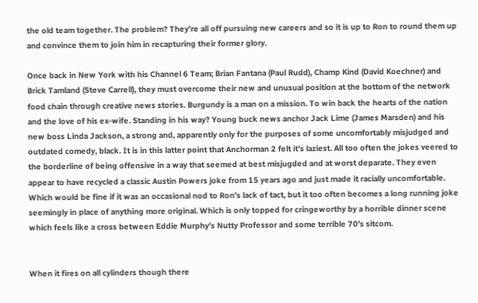the old team together. The problem? They’re all off pursuing new careers and so it is up to Ron to round them up and convince them to join him in recapturing their former glory.

Once back in New York with his Channel 6 Team; Brian Fantana (Paul Rudd), Champ Kind (David Koechner) and Brick Tamland (Steve Carrell), they must overcome their new and unusual position at the bottom of the network food chain through creative news stories. Burgundy is a man on a mission. To win back the hearts of the nation and the love of his ex-wife. Standing in his way? Young buck news anchor Jack Lime (James Marsden) and his new boss Linda Jackson, a strong and, apparently only for the purposes of some uncomfortably misjudged and outdated comedy, black. It is in this latter point that Anchorman 2 felt it’s laziest. All too often the jokes veered to the borderline of being offensive in a way that seemed at best misjugded and at worst deparate. They even appear to have recycled a classic Austin Powers joke from 15 years ago and just made it racially uncomfortable. Which would be fine if it was an occasional nod to Ron’s lack of tact, but it too often becomes a long running joke seemingly in place of anything more original. Which is only topped for cringeworthy by a horrible dinner scene which feels like a cross between Eddie Murphy’s Nutty Professor and some terrible 70’s sitcom.


When it fires on all cylinders though there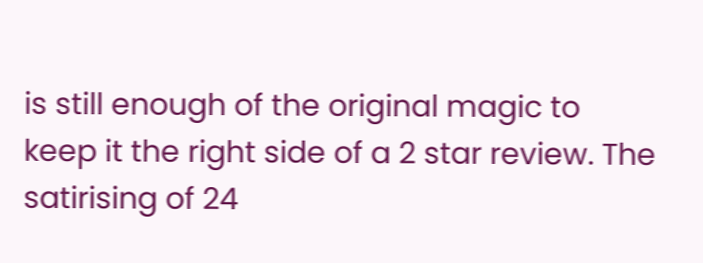is still enough of the original magic to keep it the right side of a 2 star review. The satirising of 24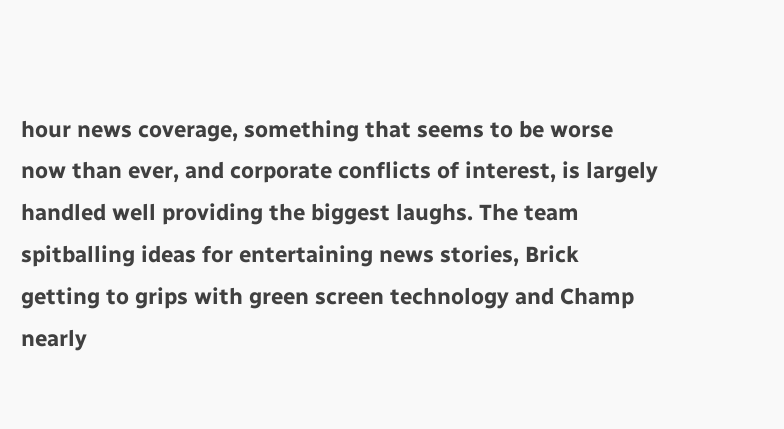hour news coverage, something that seems to be worse now than ever, and corporate conflicts of interest, is largely handled well providing the biggest laughs. The team spitballing ideas for entertaining news stories, Brick getting to grips with green screen technology and Champ nearly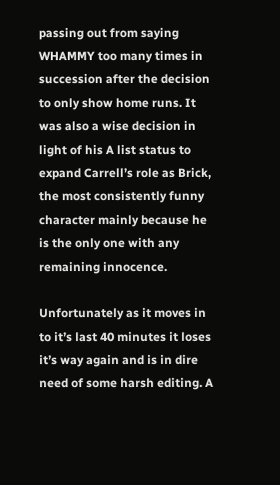passing out from saying WHAMMY too many times in succession after the decision to only show home runs. It was also a wise decision in light of his A list status to expand Carrell’s role as Brick, the most consistently funny character mainly because he is the only one with any remaining innocence.

Unfortunately as it moves in to it’s last 40 minutes it loses it’s way again and is in dire need of some harsh editing. A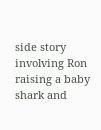side story involving Ron raising a baby shark and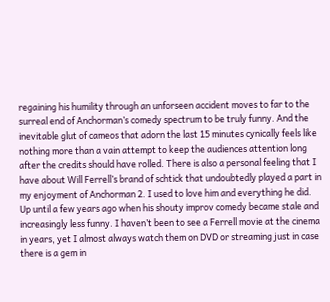regaining his humility through an unforseen accident moves to far to the surreal end of Anchorman’s comedy spectrum to be truly funny. And the inevitable glut of cameos that adorn the last 15 minutes cynically feels like nothing more than a vain attempt to keep the audiences attention long after the credits should have rolled. There is also a personal feeling that I have about Will Ferrell’s brand of schtick that undoubtedly played a part in my enjoyment of Anchorman 2. I used to love him and everything he did. Up until a few years ago when his shouty improv comedy became stale and increasingly less funny. I haven’t been to see a Ferrell movie at the cinema in years, yet I almost always watch them on DVD or streaming just in case there is a gem in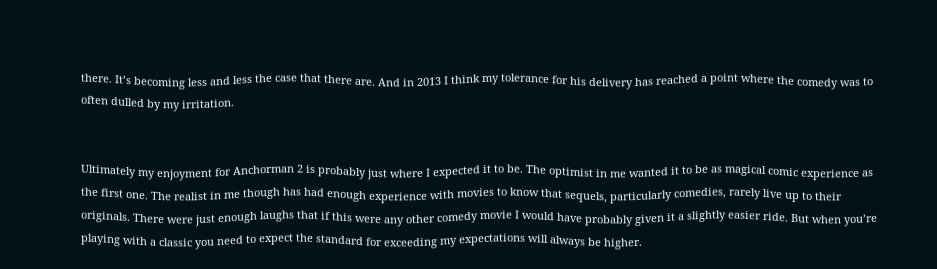there. It’s becoming less and less the case that there are. And in 2013 I think my tolerance for his delivery has reached a point where the comedy was to often dulled by my irritation.


Ultimately my enjoyment for Anchorman 2 is probably just where I expected it to be. The optimist in me wanted it to be as magical comic experience as the first one. The realist in me though has had enough experience with movies to know that sequels, particularly comedies, rarely live up to their originals. There were just enough laughs that if this were any other comedy movie I would have probably given it a slightly easier ride. But when you’re playing with a classic you need to expect the standard for exceeding my expectations will always be higher.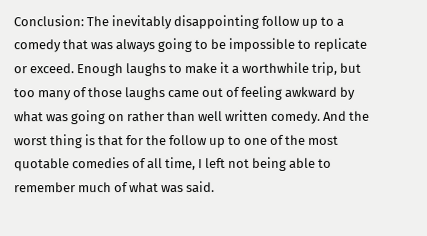Conclusion: The inevitably disappointing follow up to a comedy that was always going to be impossible to replicate or exceed. Enough laughs to make it a worthwhile trip, but too many of those laughs came out of feeling awkward by what was going on rather than well written comedy. And the worst thing is that for the follow up to one of the most quotable comedies of all time, I left not being able to remember much of what was said.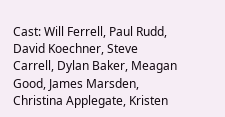Cast: Will Ferrell, Paul Rudd, David Koechner, Steve Carrell, Dylan Baker, Meagan Good, James Marsden, Christina Applegate, Kristen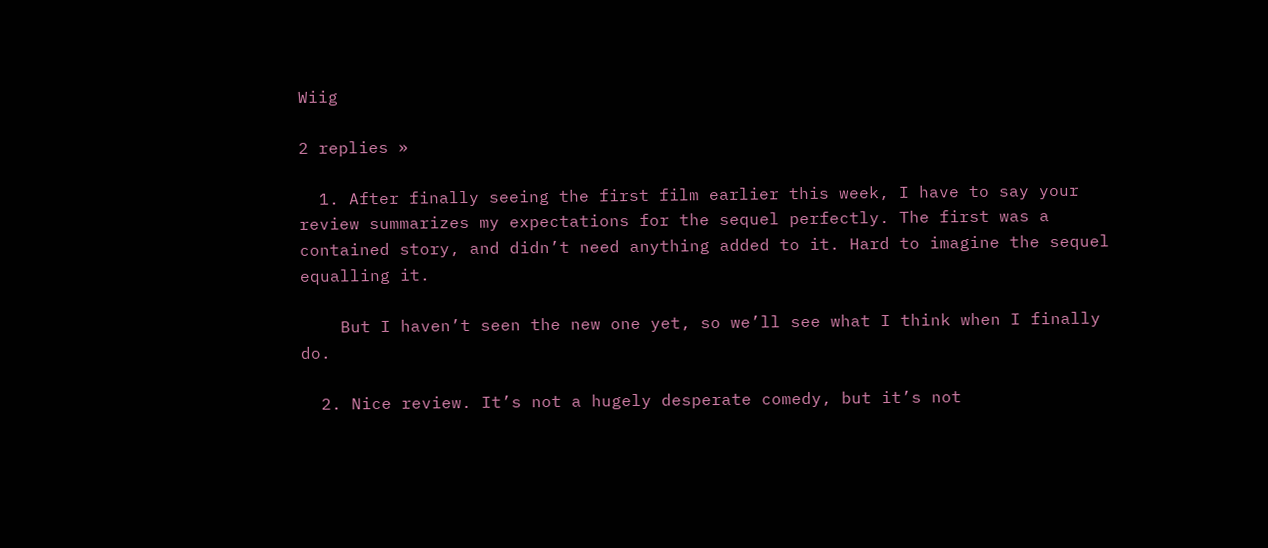Wiig

2 replies »

  1. After finally seeing the first film earlier this week, I have to say your review summarizes my expectations for the sequel perfectly. The first was a contained story, and didn’t need anything added to it. Hard to imagine the sequel equalling it.

    But I haven’t seen the new one yet, so we’ll see what I think when I finally do.

  2. Nice review. It’s not a hugely desperate comedy, but it’s not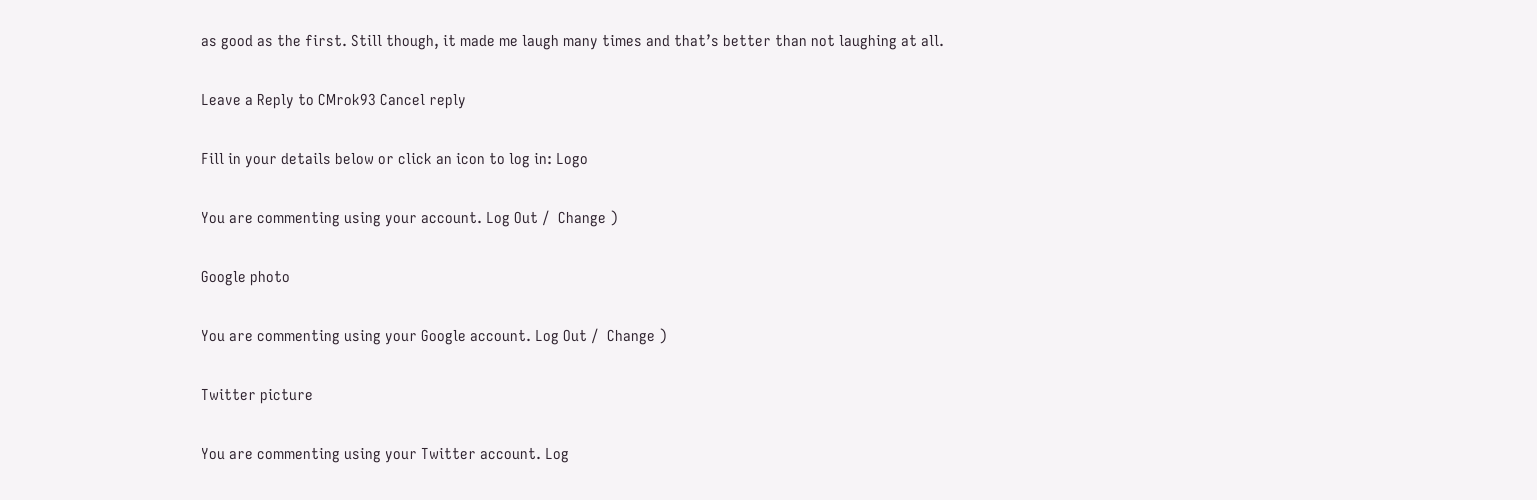as good as the first. Still though, it made me laugh many times and that’s better than not laughing at all.

Leave a Reply to CMrok93 Cancel reply

Fill in your details below or click an icon to log in: Logo

You are commenting using your account. Log Out /  Change )

Google photo

You are commenting using your Google account. Log Out /  Change )

Twitter picture

You are commenting using your Twitter account. Log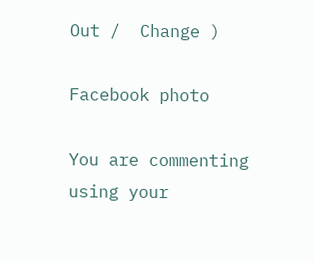Out /  Change )

Facebook photo

You are commenting using your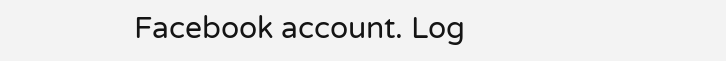Facebook account. Log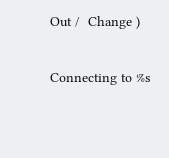Out /  Change )

Connecting to %s